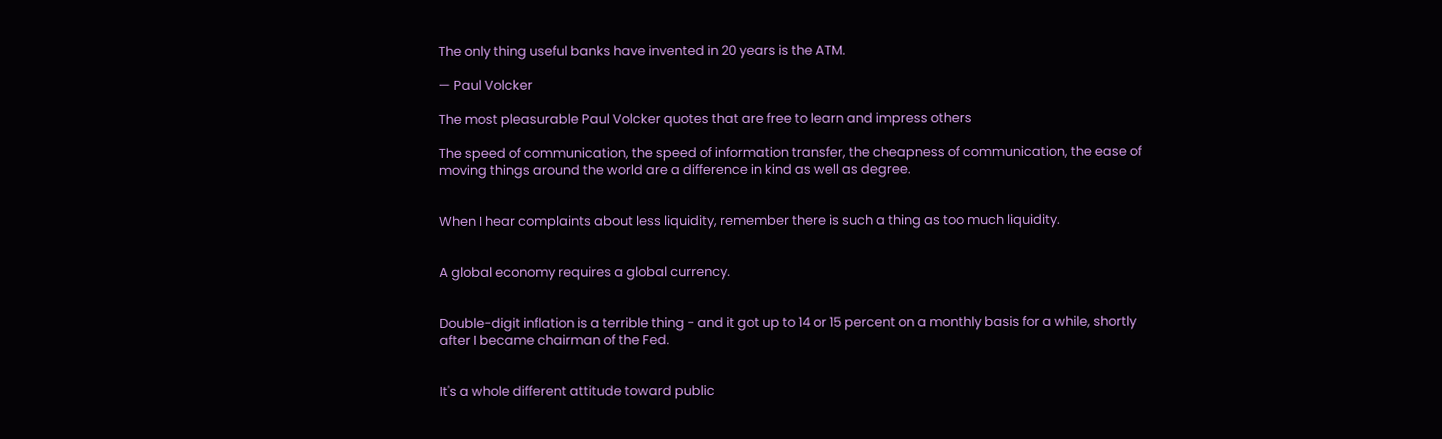The only thing useful banks have invented in 20 years is the ATM.

— Paul Volcker

The most pleasurable Paul Volcker quotes that are free to learn and impress others

The speed of communication, the speed of information transfer, the cheapness of communication, the ease of moving things around the world are a difference in kind as well as degree.


When I hear complaints about less liquidity, remember there is such a thing as too much liquidity.


A global economy requires a global currency.


Double-digit inflation is a terrible thing - and it got up to 14 or 15 percent on a monthly basis for a while, shortly after I became chairman of the Fed.


It's a whole different attitude toward public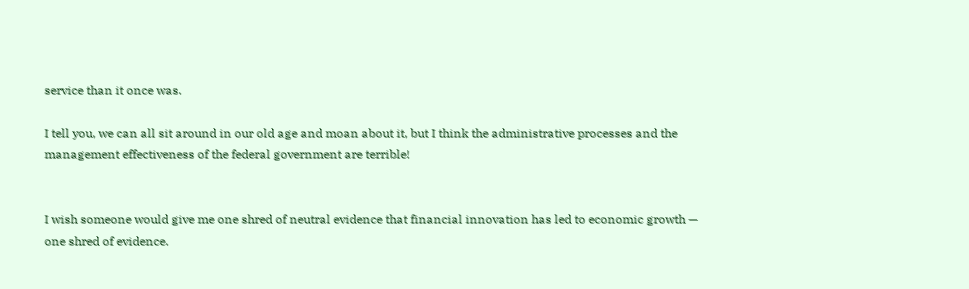service than it once was.

I tell you, we can all sit around in our old age and moan about it, but I think the administrative processes and the management effectiveness of the federal government are terrible!


I wish someone would give me one shred of neutral evidence that financial innovation has led to economic growth — one shred of evidence.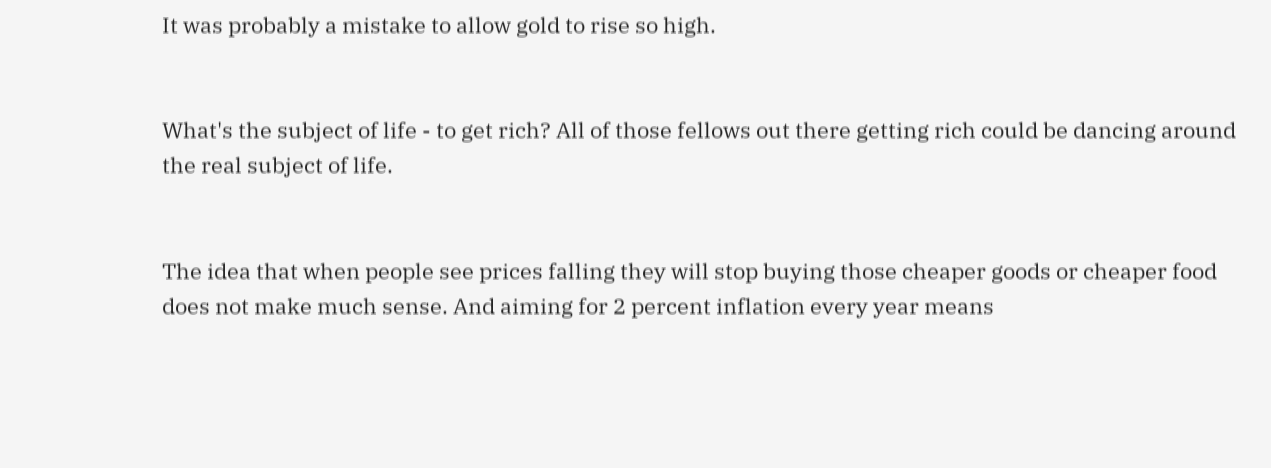It was probably a mistake to allow gold to rise so high.


What's the subject of life - to get rich? All of those fellows out there getting rich could be dancing around the real subject of life.


The idea that when people see prices falling they will stop buying those cheaper goods or cheaper food does not make much sense. And aiming for 2 percent inflation every year means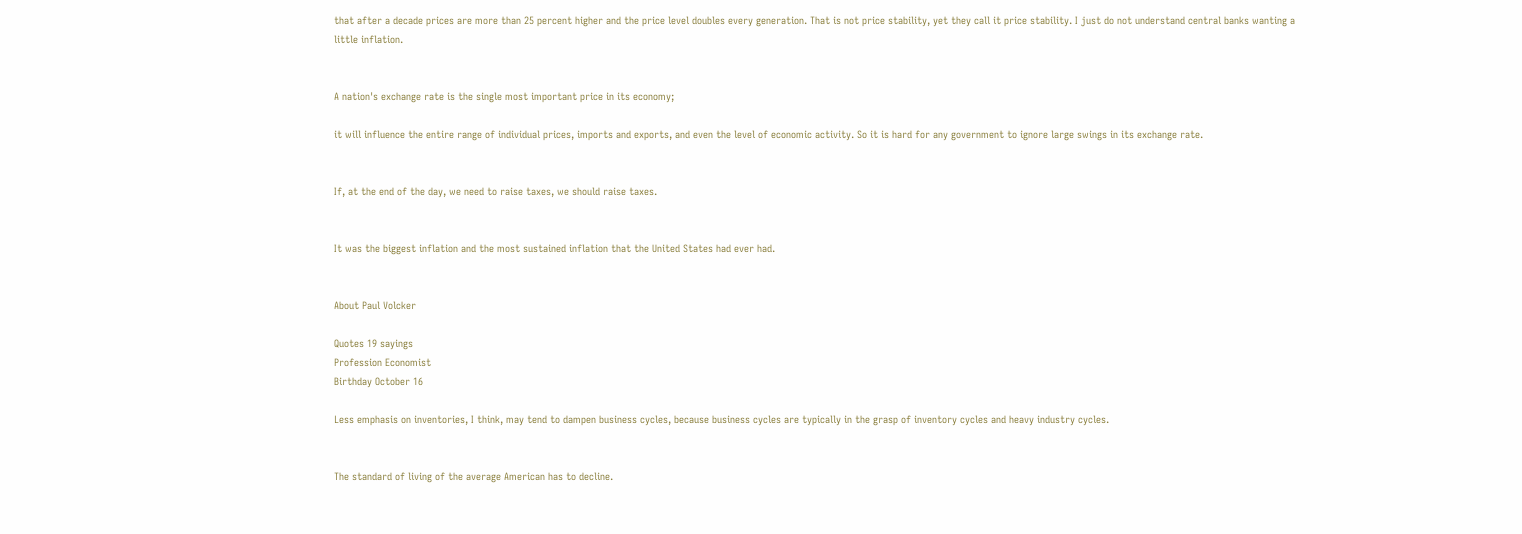that after a decade prices are more than 25 percent higher and the price level doubles every generation. That is not price stability, yet they call it price stability. I just do not understand central banks wanting a little inflation.


A nation's exchange rate is the single most important price in its economy;

it will influence the entire range of individual prices, imports and exports, and even the level of economic activity. So it is hard for any government to ignore large swings in its exchange rate.


If, at the end of the day, we need to raise taxes, we should raise taxes.


It was the biggest inflation and the most sustained inflation that the United States had ever had.


About Paul Volcker

Quotes 19 sayings
Profession Economist
Birthday October 16

Less emphasis on inventories, I think, may tend to dampen business cycles, because business cycles are typically in the grasp of inventory cycles and heavy industry cycles.


The standard of living of the average American has to decline.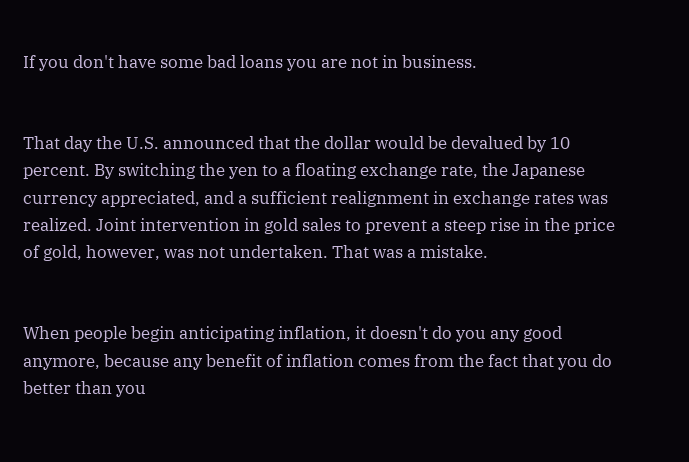If you don't have some bad loans you are not in business.


That day the U.S. announced that the dollar would be devalued by 10 percent. By switching the yen to a floating exchange rate, the Japanese currency appreciated, and a sufficient realignment in exchange rates was realized. Joint intervention in gold sales to prevent a steep rise in the price of gold, however, was not undertaken. That was a mistake.


When people begin anticipating inflation, it doesn't do you any good anymore, because any benefit of inflation comes from the fact that you do better than you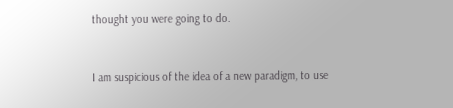thought you were going to do.


I am suspicious of the idea of a new paradigm, to use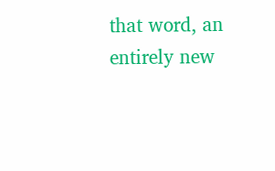that word, an entirely new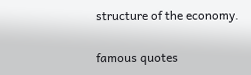structure of the economy.

famous quotes